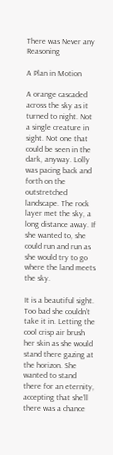There was Never any Reasoning

A Plan in Motion

A orange cascaded across the sky as it turned to night. Not a single creature in sight. Not one that could be seen in the dark, anyway. Lolly was pacing back and forth on the outstretched landscape. The rock layer met the sky, a long distance away. If she wanted to, she could run and run as she would try to go where the land meets the sky.

It is a beautiful sight. Too bad she couldn’t take it in. Letting the cool crisp air brush her skin as she would stand there gazing at the horizon. She wanted to stand there for an eternity, accepting that she’ll there was a chance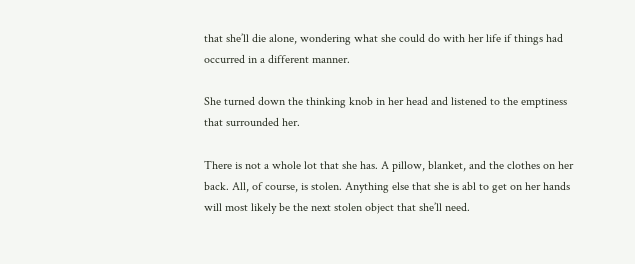that she’ll die alone, wondering what she could do with her life if things had occurred in a different manner.

She turned down the thinking knob in her head and listened to the emptiness that surrounded her.

There is not a whole lot that she has. A pillow, blanket, and the clothes on her back. All, of course, is stolen. Anything else that she is abl to get on her hands will most likely be the next stolen object that she’ll need.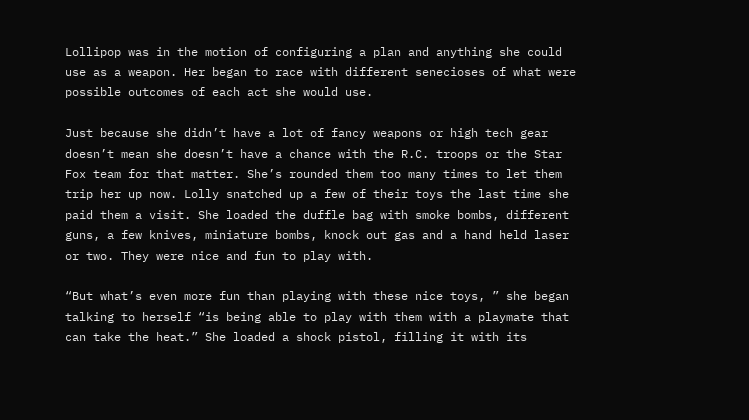Lollipop was in the motion of configuring a plan and anything she could use as a weapon. Her began to race with different senecioses of what were possible outcomes of each act she would use.

Just because she didn’t have a lot of fancy weapons or high tech gear doesn’t mean she doesn’t have a chance with the R.C. troops or the Star Fox team for that matter. She’s rounded them too many times to let them trip her up now. Lolly snatched up a few of their toys the last time she paid them a visit. She loaded the duffle bag with smoke bombs, different guns, a few knives, miniature bombs, knock out gas and a hand held laser or two. They were nice and fun to play with.

“But what’s even more fun than playing with these nice toys, ” she began talking to herself “is being able to play with them with a playmate that can take the heat.” She loaded a shock pistol, filling it with its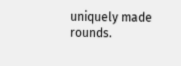uniquely made rounds.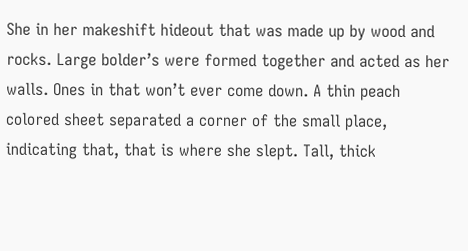She in her makeshift hideout that was made up by wood and rocks. Large bolder’s were formed together and acted as her walls. Ones in that won’t ever come down. A thin peach colored sheet separated a corner of the small place, indicating that, that is where she slept. Tall, thick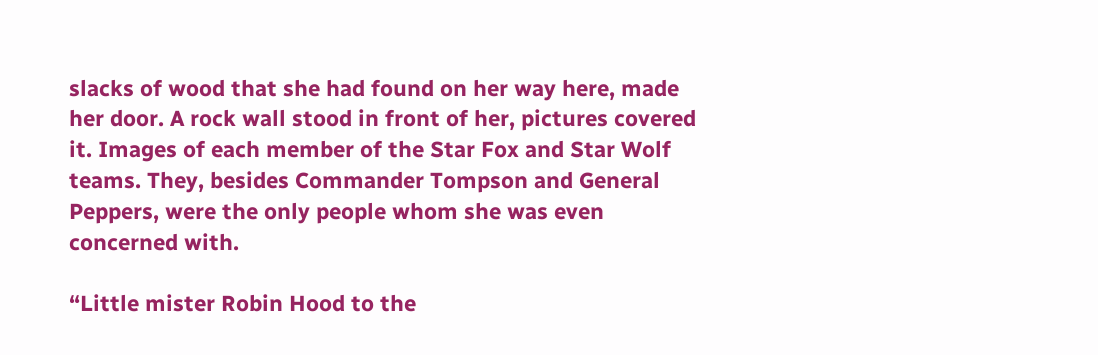slacks of wood that she had found on her way here, made her door. A rock wall stood in front of her, pictures covered it. Images of each member of the Star Fox and Star Wolf teams. They, besides Commander Tompson and General Peppers, were the only people whom she was even concerned with.

“Little mister Robin Hood to the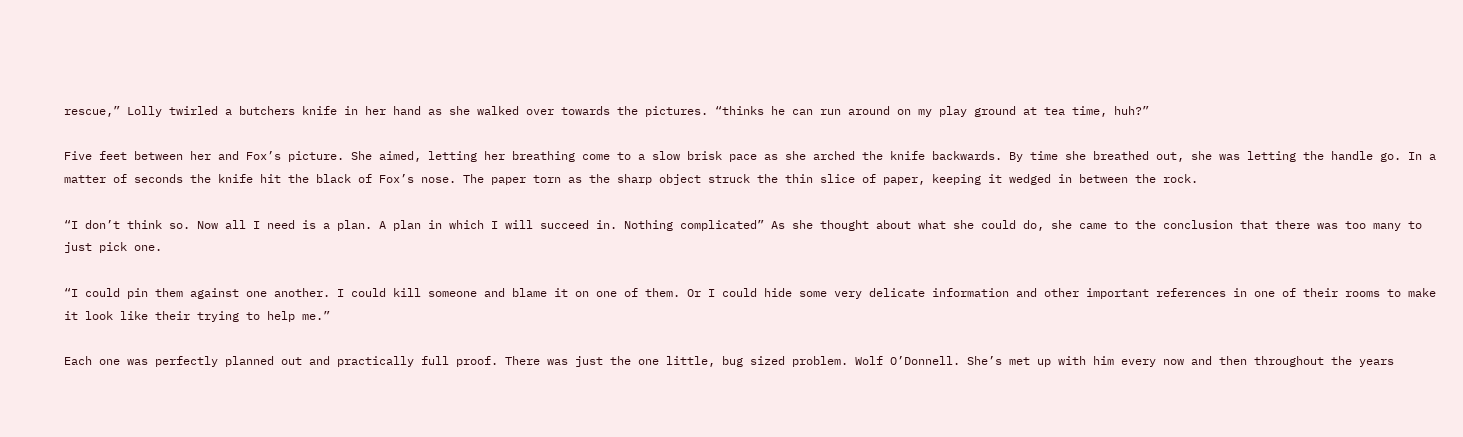rescue,” Lolly twirled a butchers knife in her hand as she walked over towards the pictures. “thinks he can run around on my play ground at tea time, huh?”

Five feet between her and Fox’s picture. She aimed, letting her breathing come to a slow brisk pace as she arched the knife backwards. By time she breathed out, she was letting the handle go. In a matter of seconds the knife hit the black of Fox’s nose. The paper torn as the sharp object struck the thin slice of paper, keeping it wedged in between the rock.

“I don’t think so. Now all I need is a plan. A plan in which I will succeed in. Nothing complicated” As she thought about what she could do, she came to the conclusion that there was too many to just pick one.

“I could pin them against one another. I could kill someone and blame it on one of them. Or I could hide some very delicate information and other important references in one of their rooms to make it look like their trying to help me.”

Each one was perfectly planned out and practically full proof. There was just the one little, bug sized problem. Wolf O’Donnell. She’s met up with him every now and then throughout the years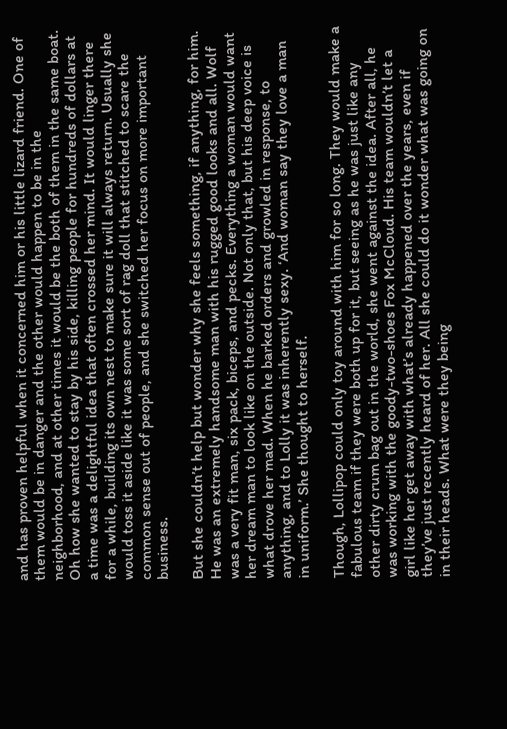and has proven helpful when it concerned him or his little lizard friend. One of them would be in danger and the other would happen to be in the neighborhood, and at other times it would be the both of them in the same boat. Oh how she wanted to stay by his side, killing people for hundreds of dollars at a time was a delightful idea that often crossed her mind. It would linger there for a while, building its own nest to make sure it will always return. Usually she would toss it aside like it was some sort of rag doll that stitched to scare the common sense out of people, and she switched her focus on more important business.

But she couldn’t help but wonder why she feels something, if anything, for him. He was an extremely handsome man with his rugged good looks and all. Wolf was a very fit man, six pack, biceps, and pecks. Everything a woman would want her dream man to look like on the outside. Not only that, but his deep voice is what drove her mad. When he barked orders and growled in response, to anything, and to Lolly it was inherently sexy. ‘And woman say they love a man in uniform.’ She thought to herself.

Though, Lollipop could only toy around with him for so long. They would make a fabulous team if they were both up for it, but seeing as he was just like any other dirty crum bag out in the world, she went against the idea. After all, he was working with the goody-two-shoes Fox McCloud. His team wouldn’t let a girl like her get away with what’s already happened over the years, even if they’ve just recently heard of her. All she could do it wonder what was going on in their heads. What were they being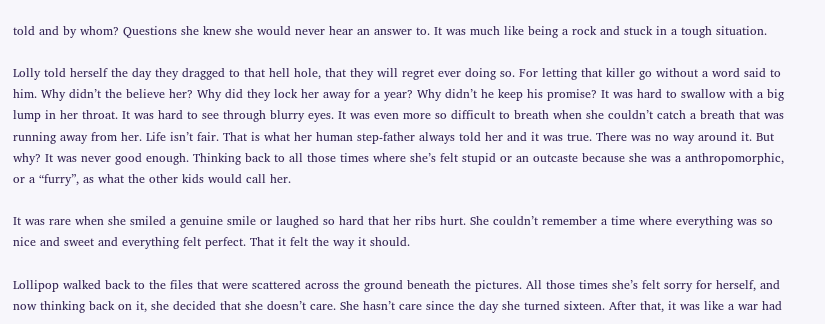told and by whom? Questions she knew she would never hear an answer to. It was much like being a rock and stuck in a tough situation.

Lolly told herself the day they dragged to that hell hole, that they will regret ever doing so. For letting that killer go without a word said to him. Why didn’t the believe her? Why did they lock her away for a year? Why didn’t he keep his promise? It was hard to swallow with a big lump in her throat. It was hard to see through blurry eyes. It was even more so difficult to breath when she couldn’t catch a breath that was running away from her. Life isn’t fair. That is what her human step-father always told her and it was true. There was no way around it. But why? It was never good enough. Thinking back to all those times where she’s felt stupid or an outcaste because she was a anthropomorphic, or a “furry”, as what the other kids would call her.

It was rare when she smiled a genuine smile or laughed so hard that her ribs hurt. She couldn’t remember a time where everything was so nice and sweet and everything felt perfect. That it felt the way it should.

Lollipop walked back to the files that were scattered across the ground beneath the pictures. All those times she’s felt sorry for herself, and now thinking back on it, she decided that she doesn’t care. She hasn’t care since the day she turned sixteen. After that, it was like a war had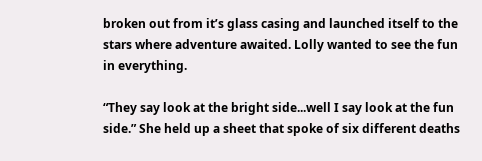broken out from it’s glass casing and launched itself to the stars where adventure awaited. Lolly wanted to see the fun in everything.

“They say look at the bright side...well I say look at the fun side.” She held up a sheet that spoke of six different deaths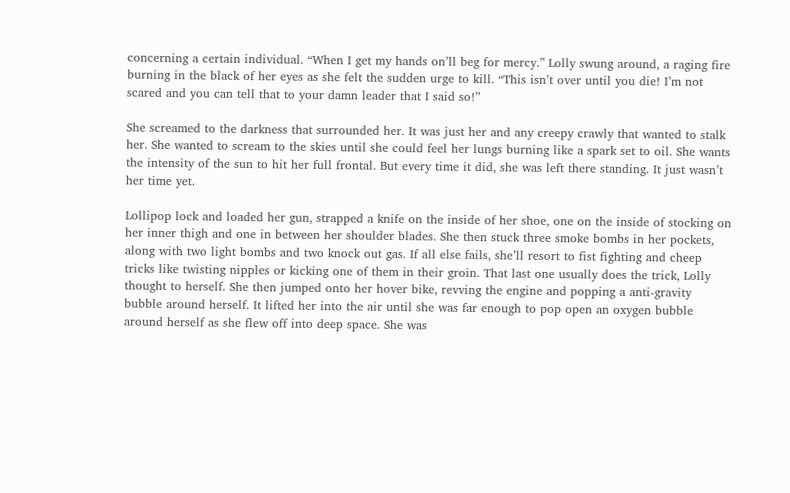concerning a certain individual. “When I get my hands on’ll beg for mercy.” Lolly swung around, a raging fire burning in the black of her eyes as she felt the sudden urge to kill. “This isn’t over until you die! I’m not scared and you can tell that to your damn leader that I said so!”

She screamed to the darkness that surrounded her. It was just her and any creepy crawly that wanted to stalk her. She wanted to scream to the skies until she could feel her lungs burning like a spark set to oil. She wants the intensity of the sun to hit her full frontal. But every time it did, she was left there standing. It just wasn’t her time yet.

Lollipop lock and loaded her gun, strapped a knife on the inside of her shoe, one on the inside of stocking on her inner thigh and one in between her shoulder blades. She then stuck three smoke bombs in her pockets, along with two light bombs and two knock out gas. If all else fails, she’ll resort to fist fighting and cheep tricks like twisting nipples or kicking one of them in their groin. That last one usually does the trick, Lolly thought to herself. She then jumped onto her hover bike, revving the engine and popping a anti-gravity bubble around herself. It lifted her into the air until she was far enough to pop open an oxygen bubble around herself as she flew off into deep space. She was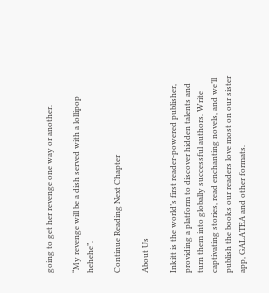going to get her revenge one way or another.

“My revenge will be a dish served with a lollipop hehehe”.

Continue Reading Next Chapter

About Us

Inkitt is the world’s first reader-powered publisher, providing a platform to discover hidden talents and turn them into globally successful authors. Write captivating stories, read enchanting novels, and we’ll publish the books our readers love most on our sister app, GALATEA and other formats.